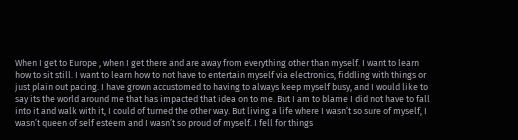When I get to Europe , when I get there and are away from everything other than myself. I want to learn how to sit still. I want to learn how to not have to entertain myself via electronics, fiddling with things or just plain out pacing. I have grown accustomed to having to always keep myself busy, and I would like to say its the world around me that has impacted that idea on to me. But I am to blame I did not have to fall into it and walk with it, I could of turned the other way. But living a life where I wasn’t so sure of myself, I wasn’t queen of self esteem and I wasn’t so proud of myself. I fell for things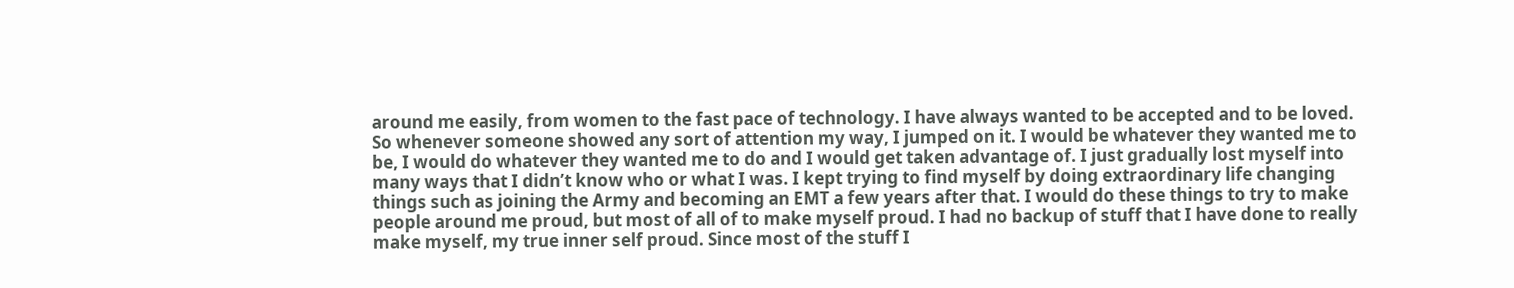around me easily, from women to the fast pace of technology. I have always wanted to be accepted and to be loved. So whenever someone showed any sort of attention my way, I jumped on it. I would be whatever they wanted me to be, I would do whatever they wanted me to do and I would get taken advantage of. I just gradually lost myself into many ways that I didn’t know who or what I was. I kept trying to find myself by doing extraordinary life changing things such as joining the Army and becoming an EMT a few years after that. I would do these things to try to make people around me proud, but most of all of to make myself proud. I had no backup of stuff that I have done to really make myself, my true inner self proud. Since most of the stuff I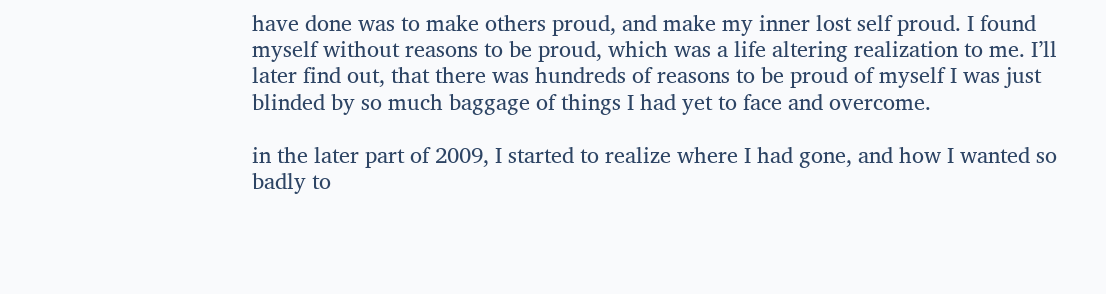have done was to make others proud, and make my inner lost self proud. I found myself without reasons to be proud, which was a life altering realization to me. I’ll later find out, that there was hundreds of reasons to be proud of myself I was just blinded by so much baggage of things I had yet to face and overcome.

in the later part of 2009, I started to realize where I had gone, and how I wanted so badly to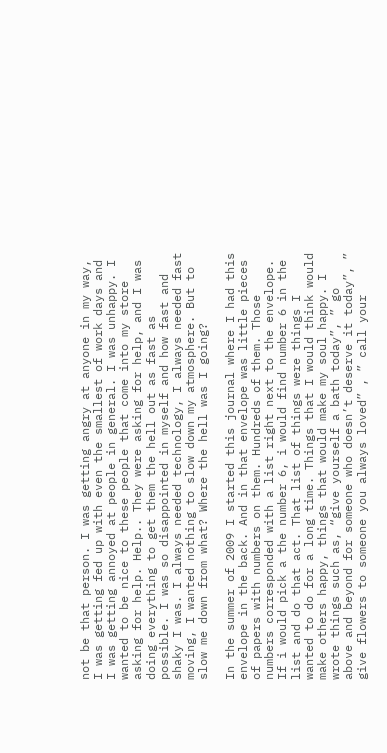not be that person. I was getting angry at anyone in my way, I was getting fed up with even the smallest of work days and I was getting annoyed at people in general. I was unhappy. I wanted to be nice to these people that come into my store asking for help. Help.. They were asking for help, and I was doing everything to get them the hell out as fast as possible. I was so disappointed in myself and how fast and shaky I was. I always needed technology, I always needed fast moving, I wanted nothing to slow down my atmosphere. But to slow me down from what? Where the hell was I going?

In the summer of 2009 I started this journal where I had this envelope in the back. And in that envelope was little pieces of papers with numbers on them. Hundreds of them. Those numbers corresponded with a list right next to the envelope. If i would pick a the number 6, i would find number 6 in the list and do that act. That list of things were things I wanted to do for a long time. Things that I would think would make others happy, things that would make my soul happy. I wrote things such as, “give yourself a bath today”, ” go above and beyond for someone who doesn’t deserve it today”, ” give flowers to someone you always loved” , ” call your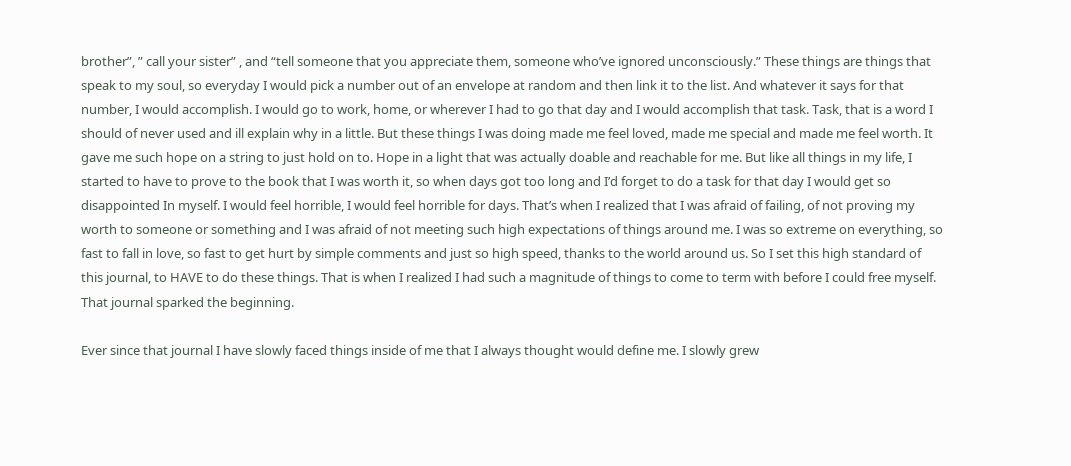brother”, ” call your sister” , and “tell someone that you appreciate them, someone who’ve ignored unconsciously.” These things are things that speak to my soul, so everyday I would pick a number out of an envelope at random and then link it to the list. And whatever it says for that number, I would accomplish. I would go to work, home, or wherever I had to go that day and I would accomplish that task. Task, that is a word I should of never used and ill explain why in a little. But these things I was doing made me feel loved, made me special and made me feel worth. It gave me such hope on a string to just hold on to. Hope in a light that was actually doable and reachable for me. But like all things in my life, I started to have to prove to the book that I was worth it, so when days got too long and I’d forget to do a task for that day I would get so disappointed In myself. I would feel horrible, I would feel horrible for days. That’s when I realized that I was afraid of failing, of not proving my worth to someone or something and I was afraid of not meeting such high expectations of things around me. I was so extreme on everything, so fast to fall in love, so fast to get hurt by simple comments and just so high speed, thanks to the world around us. So I set this high standard of this journal, to HAVE to do these things. That is when I realized I had such a magnitude of things to come to term with before I could free myself. That journal sparked the beginning.

Ever since that journal I have slowly faced things inside of me that I always thought would define me. I slowly grew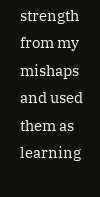strength from my mishaps and used them as learning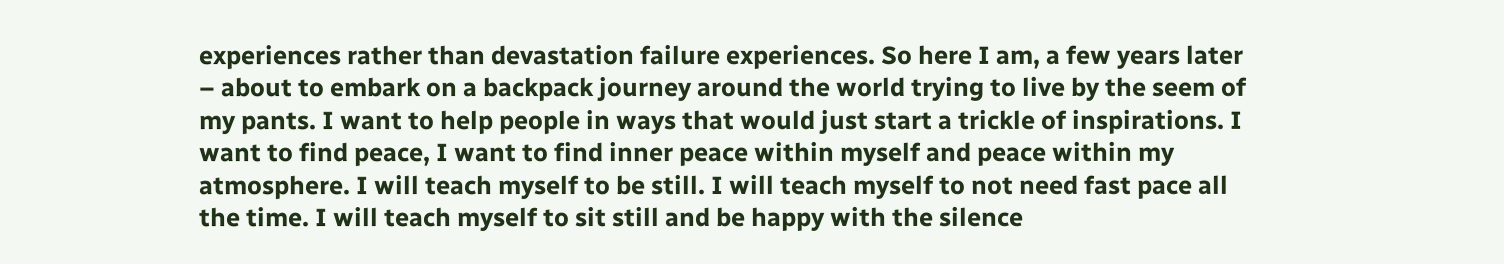experiences rather than devastation failure experiences. So here I am, a few years later – about to embark on a backpack journey around the world trying to live by the seem of my pants. I want to help people in ways that would just start a trickle of inspirations. I want to find peace, I want to find inner peace within myself and peace within my atmosphere. I will teach myself to be still. I will teach myself to not need fast pace all the time. I will teach myself to sit still and be happy with the silence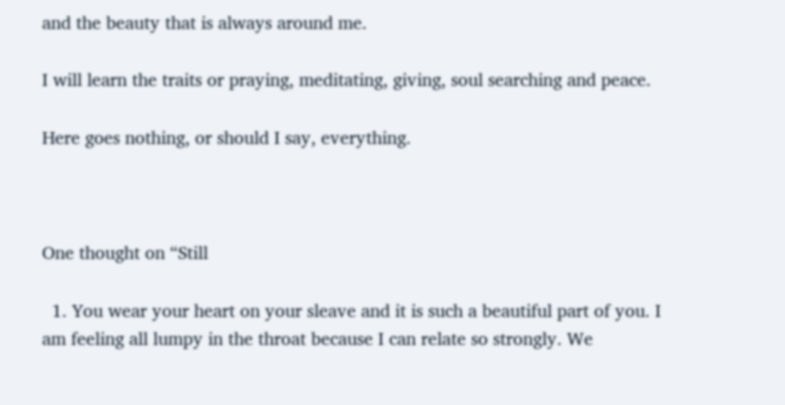and the beauty that is always around me.

I will learn the traits or praying, meditating, giving, soul searching and peace.

Here goes nothing, or should I say, everything.



One thought on “Still

  1. You wear your heart on your sleave and it is such a beautiful part of you. I am feeling all lumpy in the throat because I can relate so strongly. We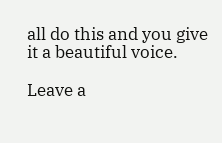all do this and you give it a beautiful voice.

Leave a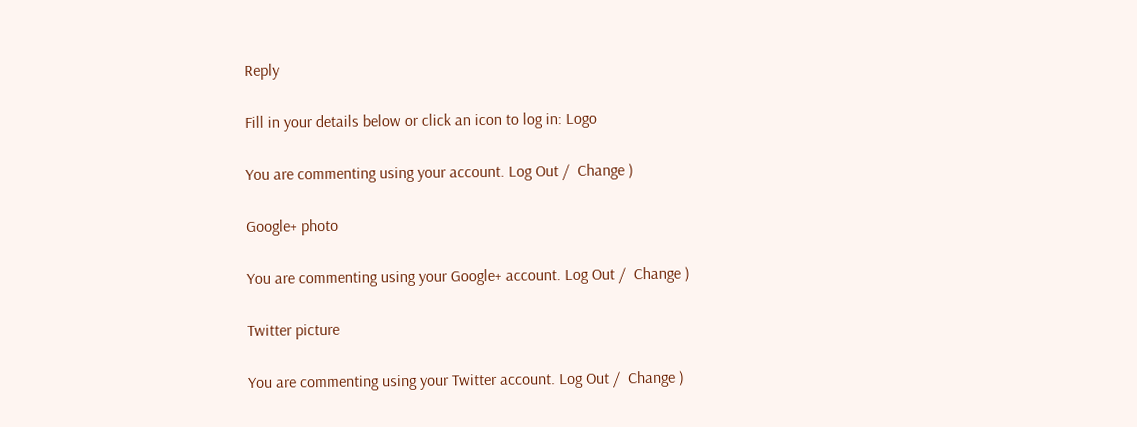Reply

Fill in your details below or click an icon to log in: Logo

You are commenting using your account. Log Out /  Change )

Google+ photo

You are commenting using your Google+ account. Log Out /  Change )

Twitter picture

You are commenting using your Twitter account. Log Out /  Change )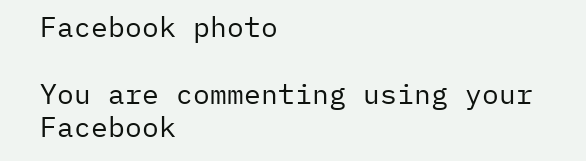Facebook photo

You are commenting using your Facebook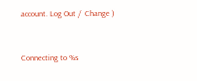account. Log Out /  Change )


Connecting to %s